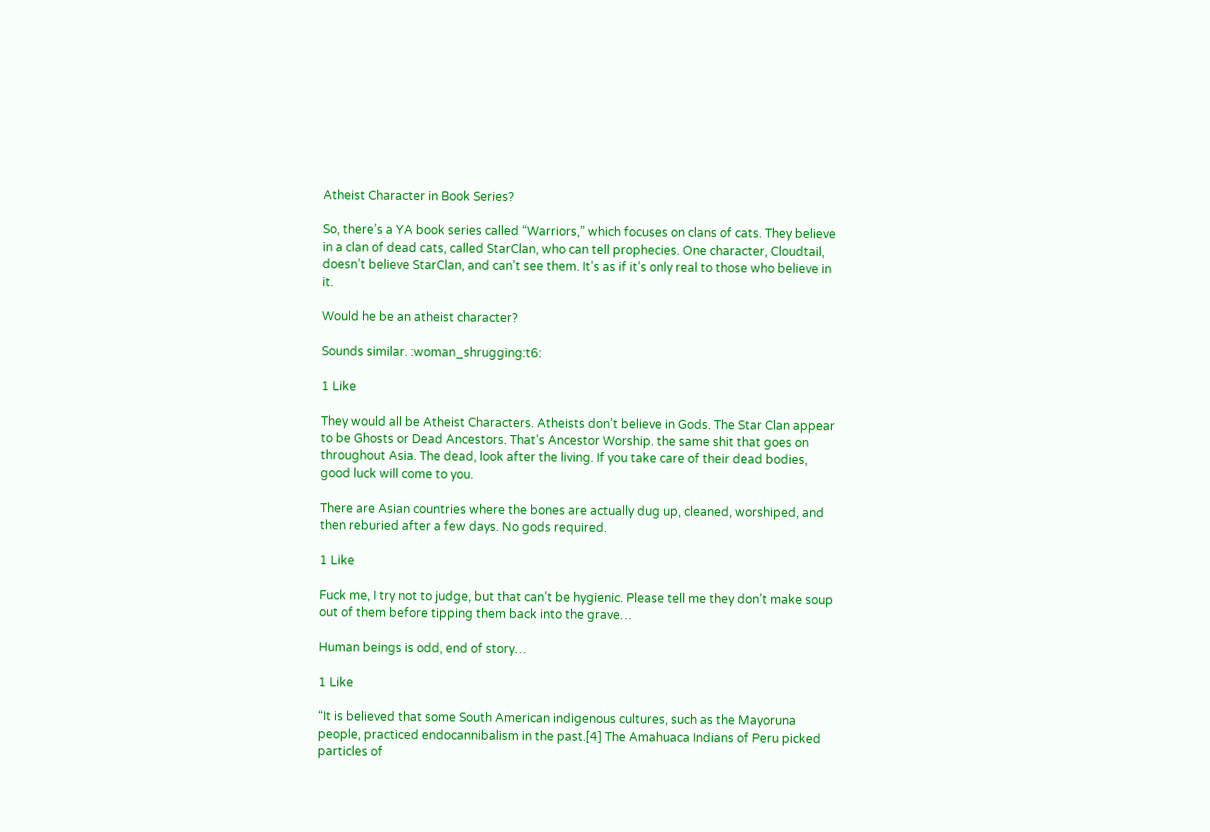Atheist Character in Book Series?

So, there’s a YA book series called “Warriors,” which focuses on clans of cats. They believe in a clan of dead cats, called StarClan, who can tell prophecies. One character, Cloudtail, doesn’t believe StarClan, and can’t see them. It’s as if it’s only real to those who believe in it.

Would he be an atheist character?

Sounds similar. :woman_shrugging:t6:

1 Like

They would all be Atheist Characters. Atheists don’t believe in Gods. The Star Clan appear to be Ghosts or Dead Ancestors. That’s Ancestor Worship. the same shit that goes on throughout Asia. The dead, look after the living. If you take care of their dead bodies, good luck will come to you.

There are Asian countries where the bones are actually dug up, cleaned, worshiped, and then reburied after a few days. No gods required.

1 Like

Fuck me, I try not to judge, but that can’t be hygienic. Please tell me they don’t make soup out of them before tipping them back into the grave…

Human beings is odd, end of story…

1 Like

“It is believed that some South American indigenous cultures, such as the Mayoruna people, practiced endocannibalism in the past.[4] The Amahuaca Indians of Peru picked particles of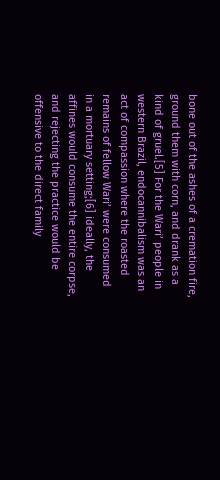bone out of the ashes of a cremation fire, ground them with corn, and drank as a kind of gruel.[5] For the Wari’ people in western Brazil, endocannibalism was an act of compassion where the roasted remains of fellow Wari’ were consumed in a mortuary setting;[6] ideally, the affines would consume the entire corpse, and rejecting the practice would be offensive to the direct family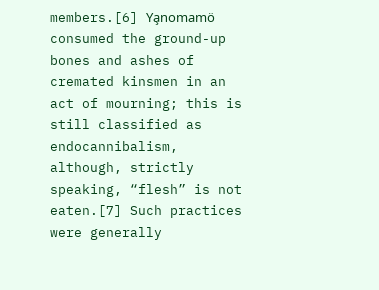members.[6] Ya̧nomamö consumed the ground-up bones and ashes of cremated kinsmen in an act of mourning; this is still classified as endocannibalism, although, strictly speaking, “flesh” is not eaten.[7] Such practices were generally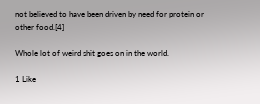not believed to have been driven by need for protein or other food.[4]

Whole lot of weird shit goes on in the world.

1 Like